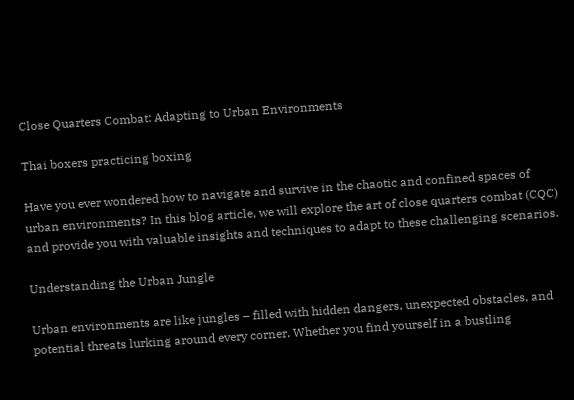Close Quarters Combat: Adapting to Urban Environments

Thai boxers practicing boxing

Have you ever wondered how to navigate and survive in the chaotic and confined spaces of urban environments? In this blog article, we will explore the art of close quarters combat (CQC) and provide you with valuable insights and techniques to adapt to these challenging scenarios.

Understanding the Urban Jungle

Urban environments are like jungles – filled with hidden dangers, unexpected obstacles, and potential threats lurking around every corner. Whether you find yourself in a bustling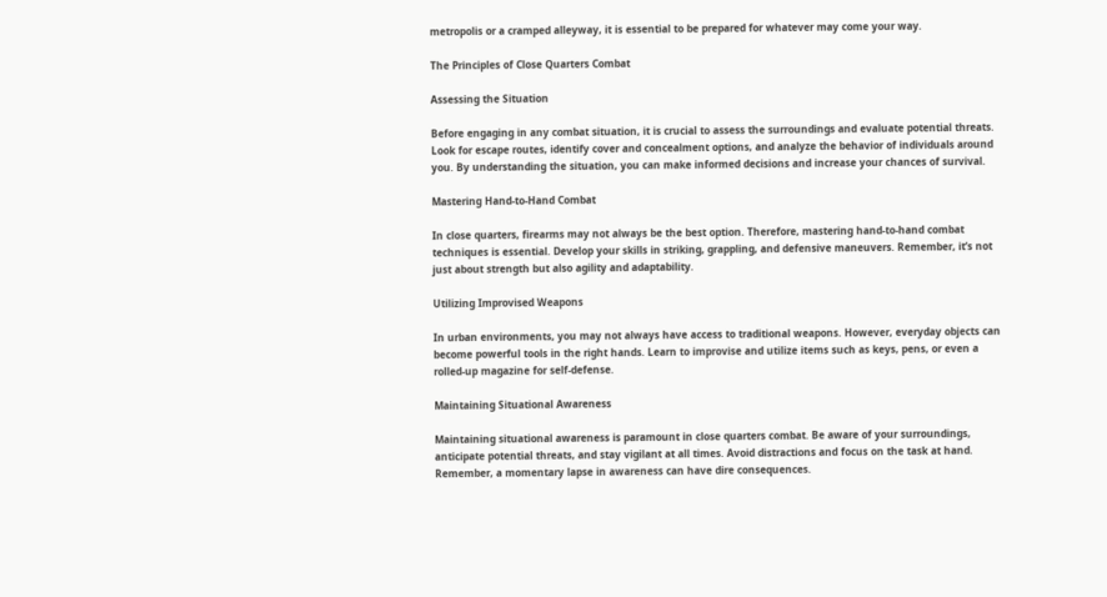metropolis or a cramped alleyway, it is essential to be prepared for whatever may come your way.

The Principles of Close Quarters Combat

Assessing the Situation

Before engaging in any combat situation, it is crucial to assess the surroundings and evaluate potential threats. Look for escape routes, identify cover and concealment options, and analyze the behavior of individuals around you. By understanding the situation, you can make informed decisions and increase your chances of survival.

Mastering Hand-to-Hand Combat

In close quarters, firearms may not always be the best option. Therefore, mastering hand-to-hand combat techniques is essential. Develop your skills in striking, grappling, and defensive maneuvers. Remember, it’s not just about strength but also agility and adaptability.

Utilizing Improvised Weapons

In urban environments, you may not always have access to traditional weapons. However, everyday objects can become powerful tools in the right hands. Learn to improvise and utilize items such as keys, pens, or even a rolled-up magazine for self-defense.

Maintaining Situational Awareness

Maintaining situational awareness is paramount in close quarters combat. Be aware of your surroundings, anticipate potential threats, and stay vigilant at all times. Avoid distractions and focus on the task at hand. Remember, a momentary lapse in awareness can have dire consequences.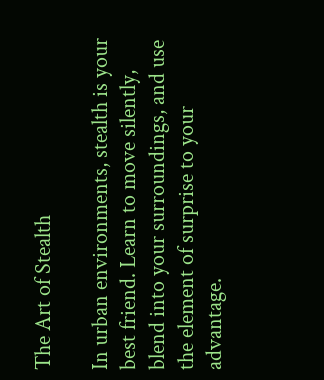The Art of Stealth

In urban environments, stealth is your best friend. Learn to move silently, blend into your surroundings, and use the element of surprise to your advantage.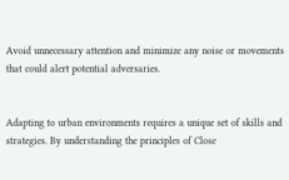Avoid unnecessary attention and minimize any noise or movements that could alert potential adversaries.


Adapting to urban environments requires a unique set of skills and strategies. By understanding the principles of Close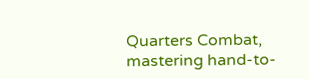Quarters Combat, mastering hand-to-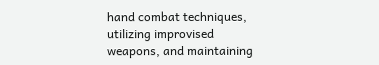hand combat techniques, utilizing improvised weapons, and maintaining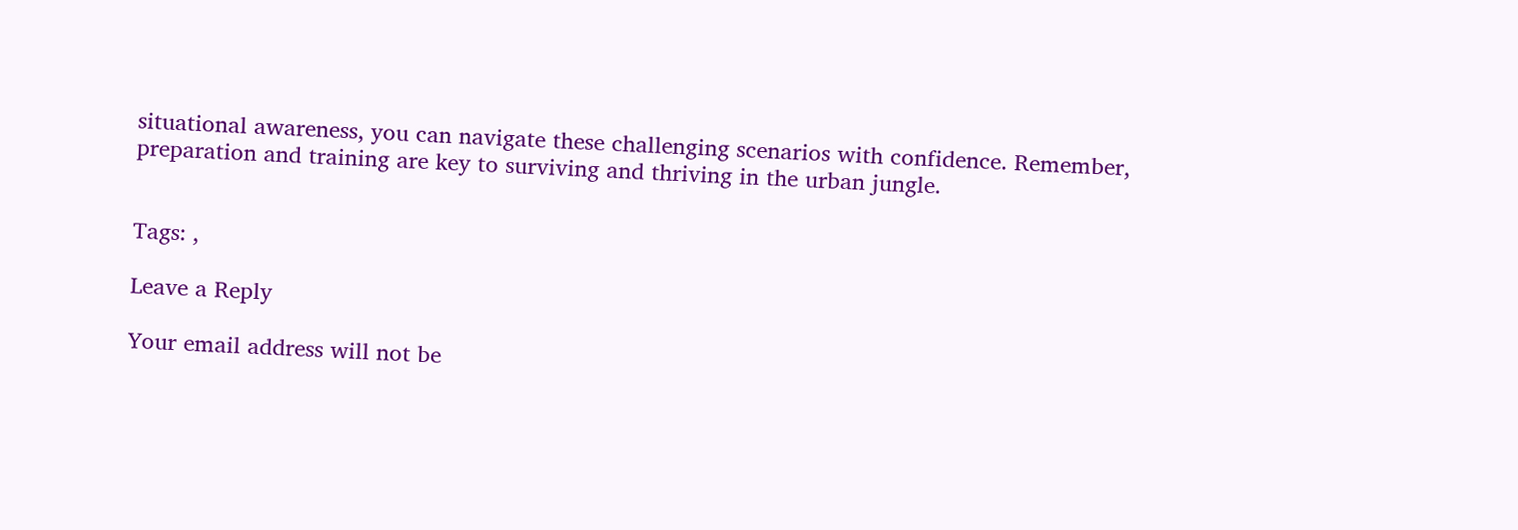situational awareness, you can navigate these challenging scenarios with confidence. Remember, preparation and training are key to surviving and thriving in the urban jungle.


Tags: ,

Leave a Reply

Your email address will not be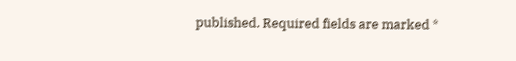published. Required fields are marked *